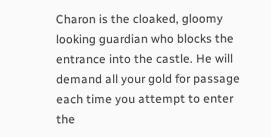Charon is the cloaked, gloomy looking guardian who blocks the entrance into the castle. He will demand all your gold for passage each time you attempt to enter the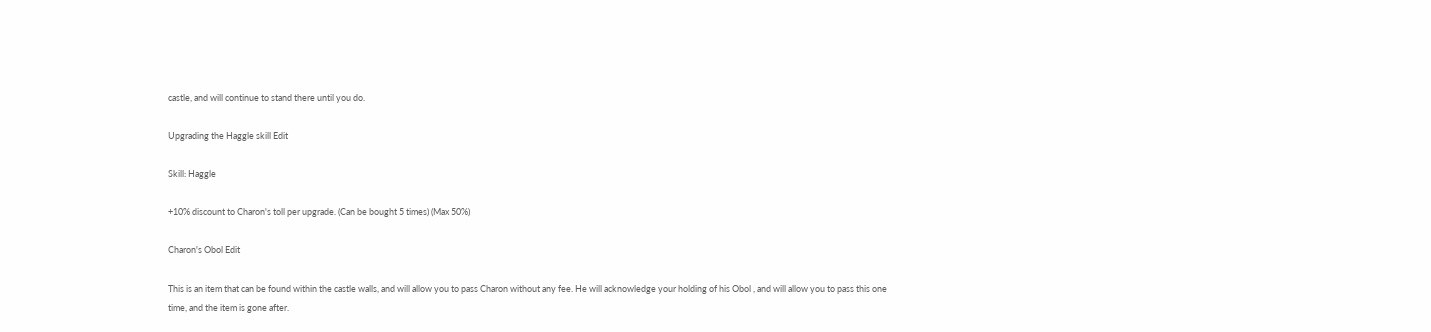castle, and will continue to stand there until you do.

Upgrading the Haggle skill Edit

Skill: Haggle

+10% discount to Charon's toll per upgrade. (Can be bought 5 times) (Max 50%)

Charon's Obol Edit

This is an item that can be found within the castle walls, and will allow you to pass Charon without any fee. He will acknowledge your holding of his Obol , and will allow you to pass this one time, and the item is gone after.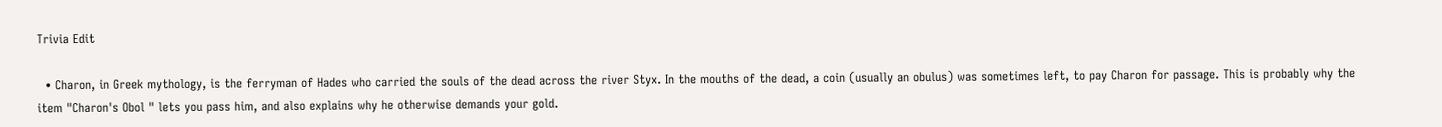Trivia Edit

  • Charon, in Greek mythology, is the ferryman of Hades who carried the souls of the dead across the river Styx. In the mouths of the dead, a coin (usually an obulus) was sometimes left, to pay Charon for passage. This is probably why the item "Charon's Obol " lets you pass him, and also explains why he otherwise demands your gold.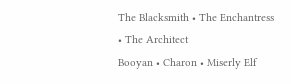The Blacksmith • The Enchantress • The Architect
Booyan • Charon • Miserly Elf